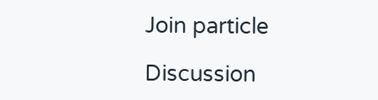Join particle

Discussion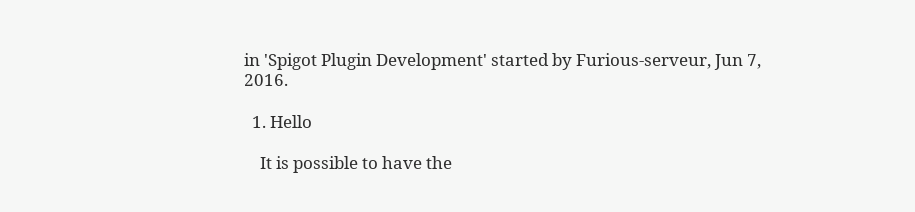in 'Spigot Plugin Development' started by Furious-serveur, Jun 7, 2016.

  1. Hello

    It is possible to have the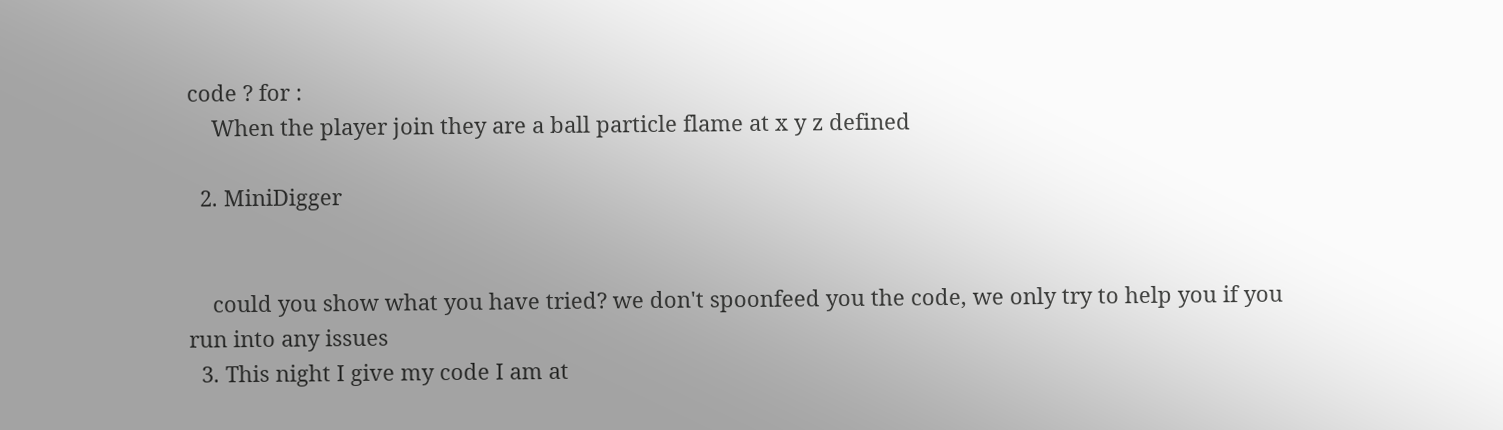code ? for :
    When the player join they are a ball particle flame at x y z defined

  2. MiniDigger


    could you show what you have tried? we don't spoonfeed you the code, we only try to help you if you run into any issues
  3. This night I give my code I am at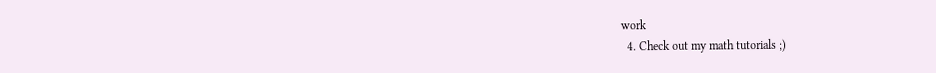work
  4. Check out my math tutorials ;)